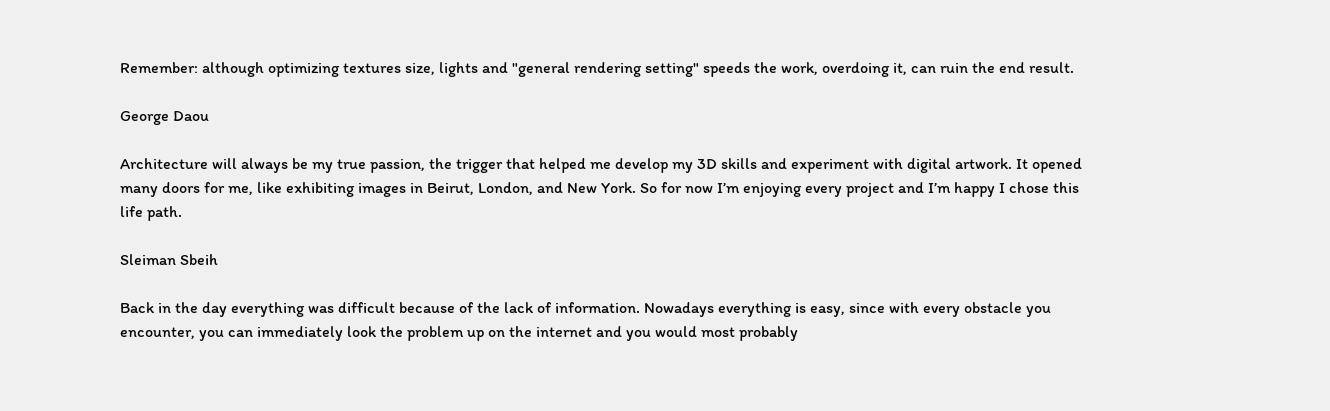Remember: although optimizing textures size, lights and "general rendering setting" speeds the work, overdoing it, can ruin the end result.

George Daou

Architecture will always be my true passion, the trigger that helped me develop my 3D skills and experiment with digital artwork. It opened many doors for me, like exhibiting images in Beirut, London, and New York. So for now I’m enjoying every project and I’m happy I chose this life path.

Sleiman Sbeih

Back in the day everything was difficult because of the lack of information. Nowadays everything is easy, since with every obstacle you encounter, you can immediately look the problem up on the internet and you would most probably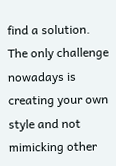find a solution. The only challenge nowadays is creating your own style and not mimicking other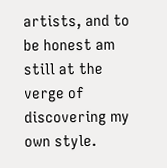artists, and to be honest am still at the verge of discovering my own style.